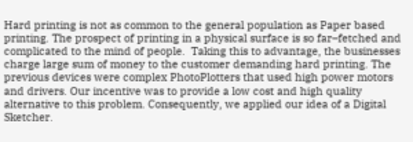Hard printing is not as common to the general population as Paper based printing. The prospect of printing in a physical surface is so far–fetched and complicated to the mind of people.  Taking this to advantage, the businesses charge large sum of money to the customer demanding hard printing. The previous devices were complex PhotoPlotters that used high power motors and drivers. Our incentive was to provide a low cost and high quality alternative to this problem. Consequently, we applied our idea of a Digital Sketcher.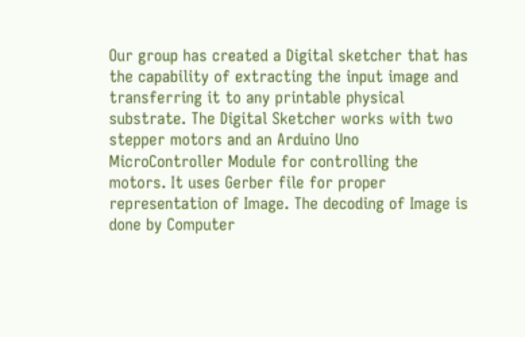Our group has created a Digital sketcher that has the capability of extracting the input image and transferring it to any printable physical substrate. The Digital Sketcher works with two stepper motors and an Arduino Uno MicroController Module for controlling the motors. It uses Gerber file for proper representation of Image. The decoding of Image is done by Computer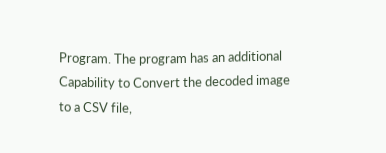Program. The program has an additional Capability to Convert the decoded image to a CSV file,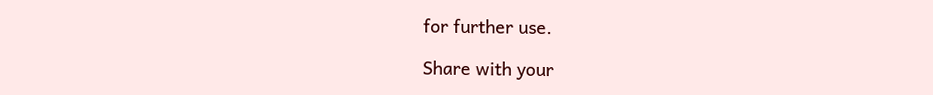for further use.

Share with your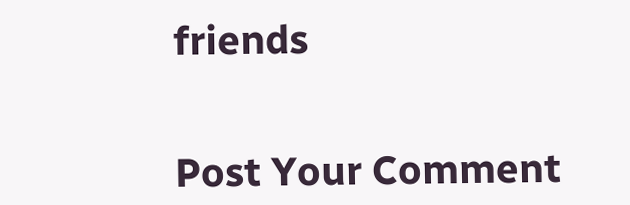friends


Post Your Comment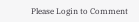Please Login to Comment